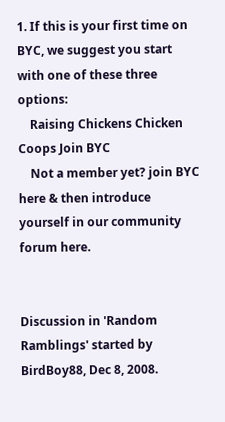1. If this is your first time on BYC, we suggest you start with one of these three options:
    Raising Chickens Chicken Coops Join BYC
    Not a member yet? join BYC here & then introduce yourself in our community forum here.


Discussion in 'Random Ramblings' started by BirdBoy88, Dec 8, 2008.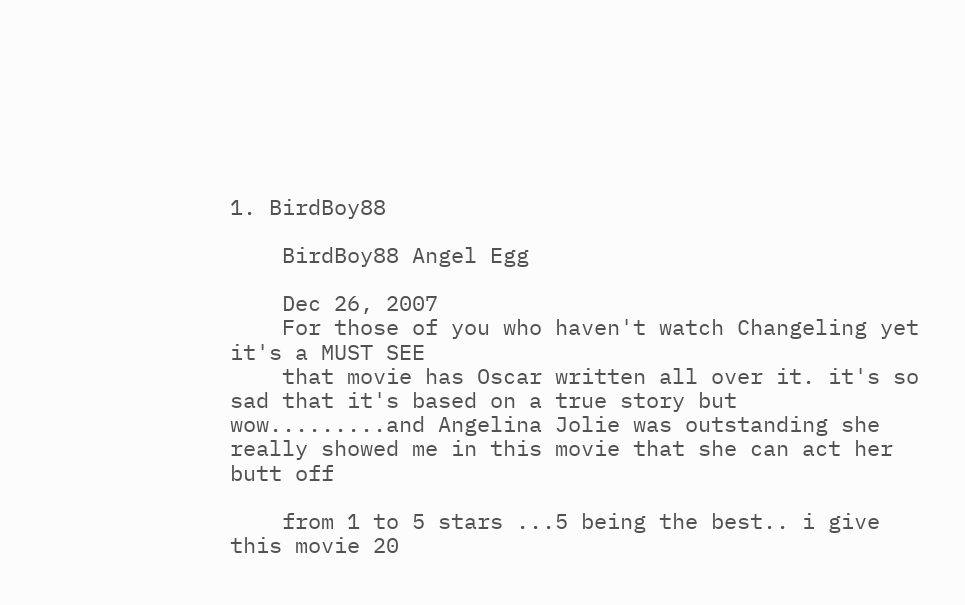1. BirdBoy88

    BirdBoy88 Angel Egg

    Dec 26, 2007
    For those of you who haven't watch Changeling yet it's a MUST SEE
    that movie has Oscar written all over it. it's so sad that it's based on a true story but wow.........and Angelina Jolie was outstanding she really showed me in this movie that she can act her butt off

    from 1 to 5 stars ...5 being the best.. i give this movie 20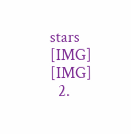stars [IMG] [IMG]
  2.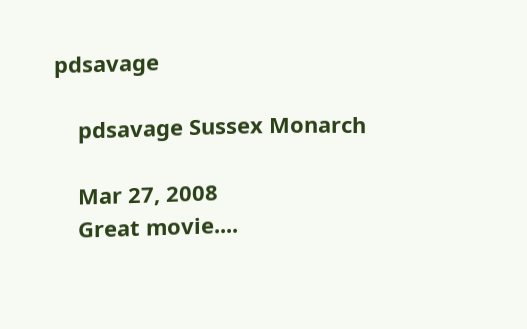pdsavage

    pdsavage Sussex Monarch

    Mar 27, 2008
    Great movie....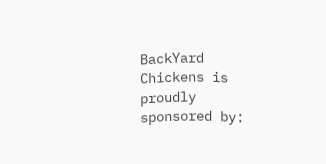BackYard Chickens is proudly sponsored by: